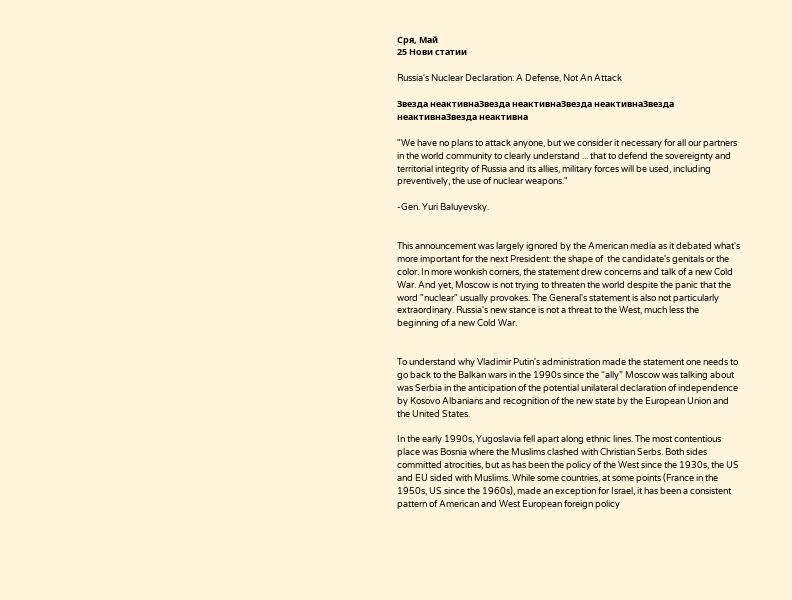Сря, Май
25 Нови статии

Russia's Nuclear Declaration: A Defense, Not An Attack

Звезда неактивнаЗвезда неактивнаЗвезда неактивнаЗвезда неактивнаЗвезда неактивна

"We have no plans to attack anyone, but we consider it necessary for all our partners in the world community to clearly understand ... that to defend the sovereignty and territorial integrity of Russia and its allies, military forces will be used, including  preventively, the use of nuclear weapons."

-Gen. Yuri Baluyevsky.


This announcement was largely ignored by the American media as it debated what's more important for the next President: the shape of  the candidate's genitals or the color. In more wonkish corners, the statement drew concerns and talk of a new Cold War. And yet, Moscow is not trying to threaten the world despite the panic that the word "nuclear" usually provokes. The General's statement is also not particularly extraordinary. Russia's new stance is not a threat to the West, much less the beginning of a new Cold War.


To understand why Vladimir Putin's administration made the statement one needs to go back to the Balkan wars in the 1990s since the “ally” Moscow was talking about was Serbia in the anticipation of the potential unilateral declaration of independence by Kosovo Albanians and recognition of the new state by the European Union and the United States.

In the early 1990s, Yugoslavia fell apart along ethnic lines. The most contentious place was Bosnia where the Muslims clashed with Christian Serbs. Both sides committed atrocities, but as has been the policy of the West since the 1930s, the US and EU sided with Muslims. While some countries, at some points (France in the 1950s, US since the 1960s), made an exception for Israel, it has been a consistent pattern of American and West European foreign policy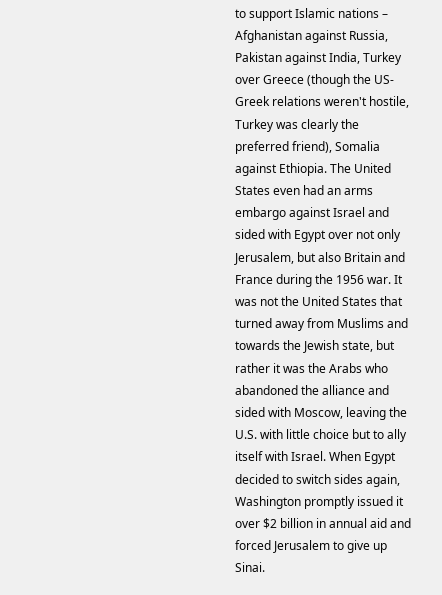to support Islamic nations – Afghanistan against Russia, Pakistan against India, Turkey over Greece (though the US-Greek relations weren't hostile, Turkey was clearly the preferred friend), Somalia against Ethiopia. The United States even had an arms embargo against Israel and sided with Egypt over not only Jerusalem, but also Britain and France during the 1956 war. It was not the United States that turned away from Muslims and towards the Jewish state, but rather it was the Arabs who abandoned the alliance and sided with Moscow, leaving the U.S. with little choice but to ally itself with Israel. When Egypt decided to switch sides again, Washington promptly issued it over $2 billion in annual aid and forced Jerusalem to give up Sinai.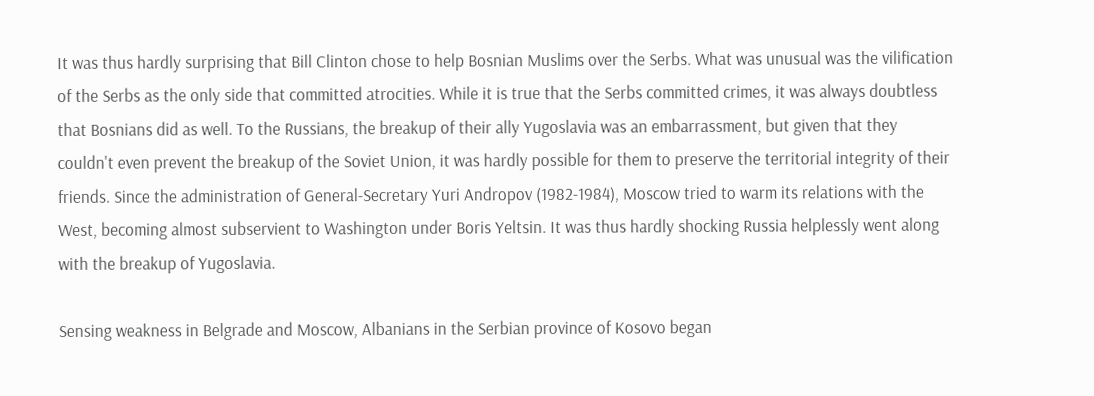It was thus hardly surprising that Bill Clinton chose to help Bosnian Muslims over the Serbs. What was unusual was the vilification of the Serbs as the only side that committed atrocities. While it is true that the Serbs committed crimes, it was always doubtless that Bosnians did as well. To the Russians, the breakup of their ally Yugoslavia was an embarrassment, but given that they couldn't even prevent the breakup of the Soviet Union, it was hardly possible for them to preserve the territorial integrity of their friends. Since the administration of General-Secretary Yuri Andropov (1982-1984), Moscow tried to warm its relations with the West, becoming almost subservient to Washington under Boris Yeltsin. It was thus hardly shocking Russia helplessly went along with the breakup of Yugoslavia.

Sensing weakness in Belgrade and Moscow, Albanians in the Serbian province of Kosovo began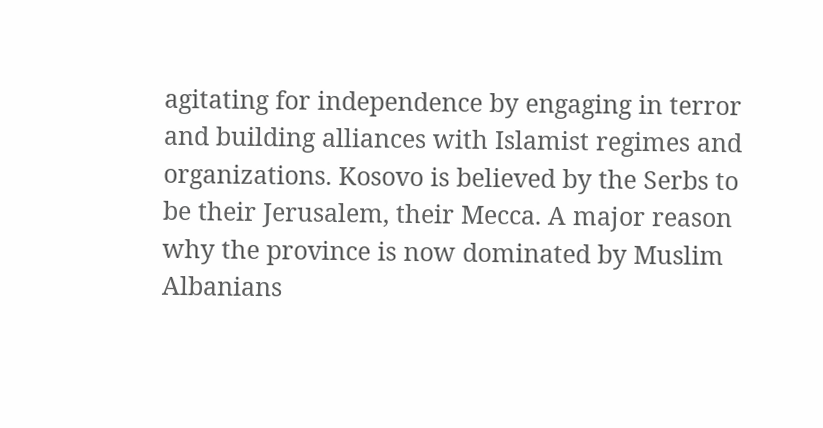agitating for independence by engaging in terror and building alliances with Islamist regimes and organizations. Kosovo is believed by the Serbs to be their Jerusalem, their Mecca. A major reason why the province is now dominated by Muslim Albanians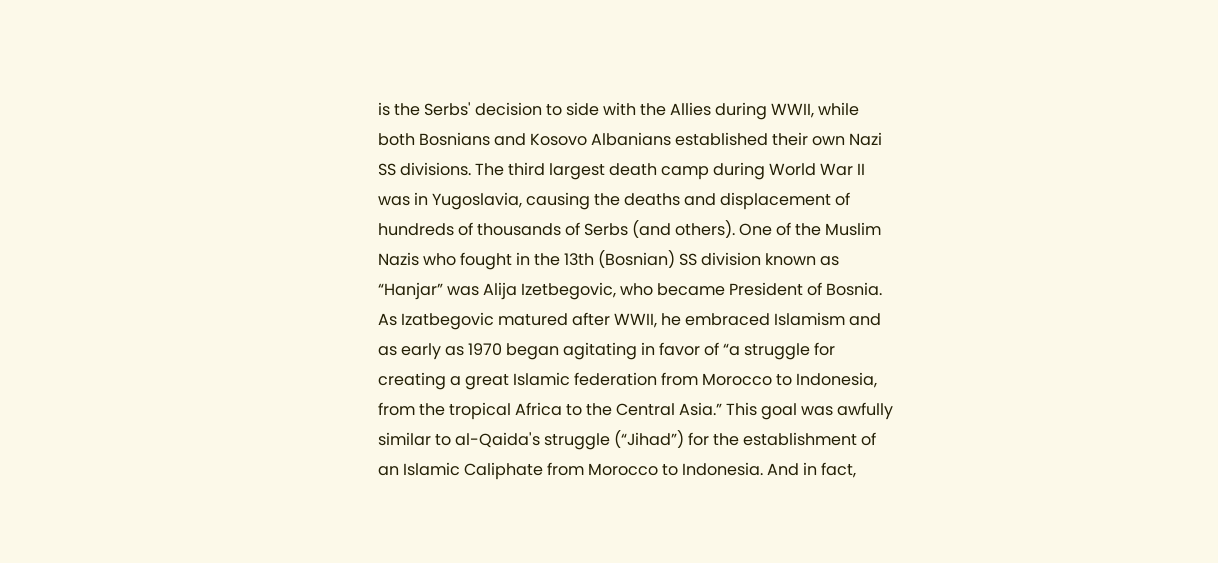is the Serbs' decision to side with the Allies during WWII, while both Bosnians and Kosovo Albanians established their own Nazi SS divisions. The third largest death camp during World War II was in Yugoslavia, causing the deaths and displacement of hundreds of thousands of Serbs (and others). One of the Muslim Nazis who fought in the 13th (Bosnian) SS division known as “Hanjar” was Alija Izetbegovic, who became President of Bosnia. As Izatbegovic matured after WWII, he embraced Islamism and as early as 1970 began agitating in favor of “a struggle for creating a great Islamic federation from Morocco to Indonesia, from the tropical Africa to the Central Asia.” This goal was awfully similar to al-Qaida's struggle (“Jihad”) for the establishment of an Islamic Caliphate from Morocco to Indonesia. And in fact,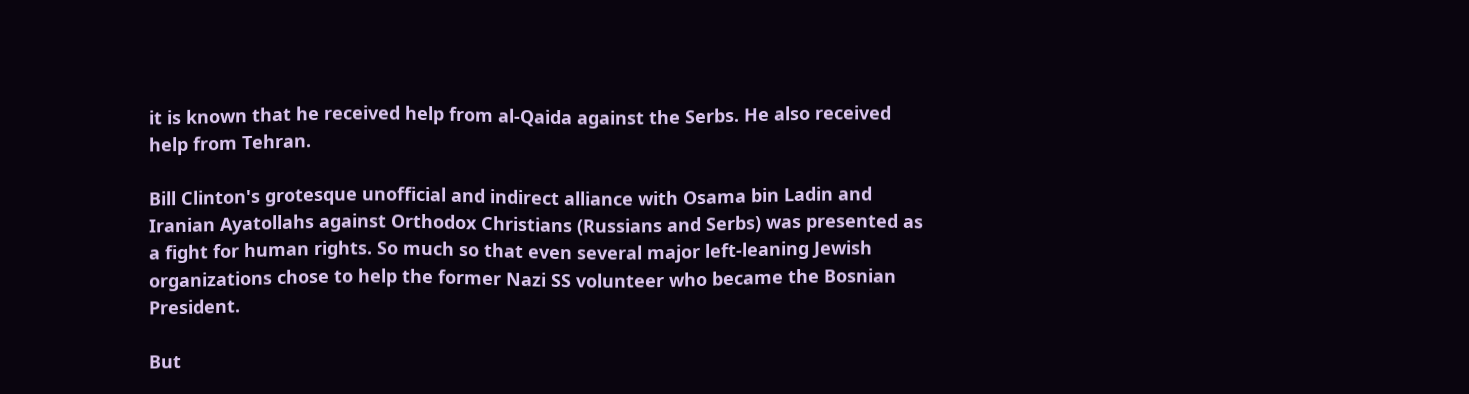it is known that he received help from al-Qaida against the Serbs. He also received help from Tehran.

Bill Clinton's grotesque unofficial and indirect alliance with Osama bin Ladin and Iranian Ayatollahs against Orthodox Christians (Russians and Serbs) was presented as a fight for human rights. So much so that even several major left-leaning Jewish organizations chose to help the former Nazi SS volunteer who became the Bosnian President.

But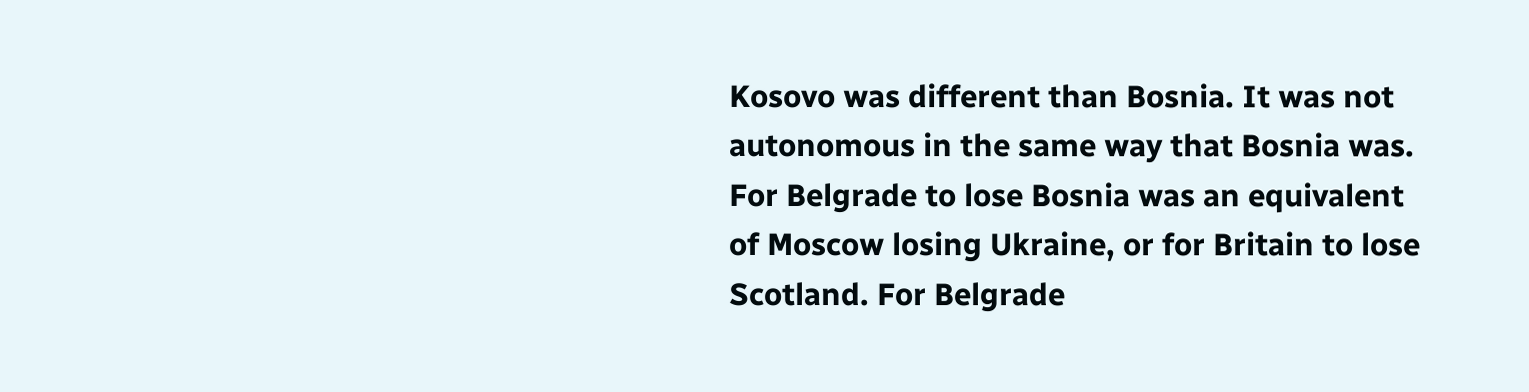Kosovo was different than Bosnia. It was not autonomous in the same way that Bosnia was. For Belgrade to lose Bosnia was an equivalent of Moscow losing Ukraine, or for Britain to lose Scotland. For Belgrade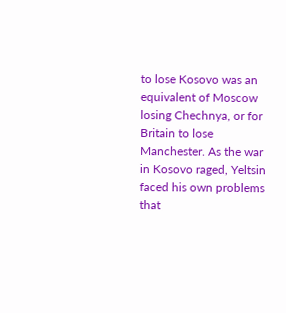to lose Kosovo was an equivalent of Moscow losing Chechnya, or for Britain to lose Manchester. As the war in Kosovo raged, Yeltsin faced his own problems that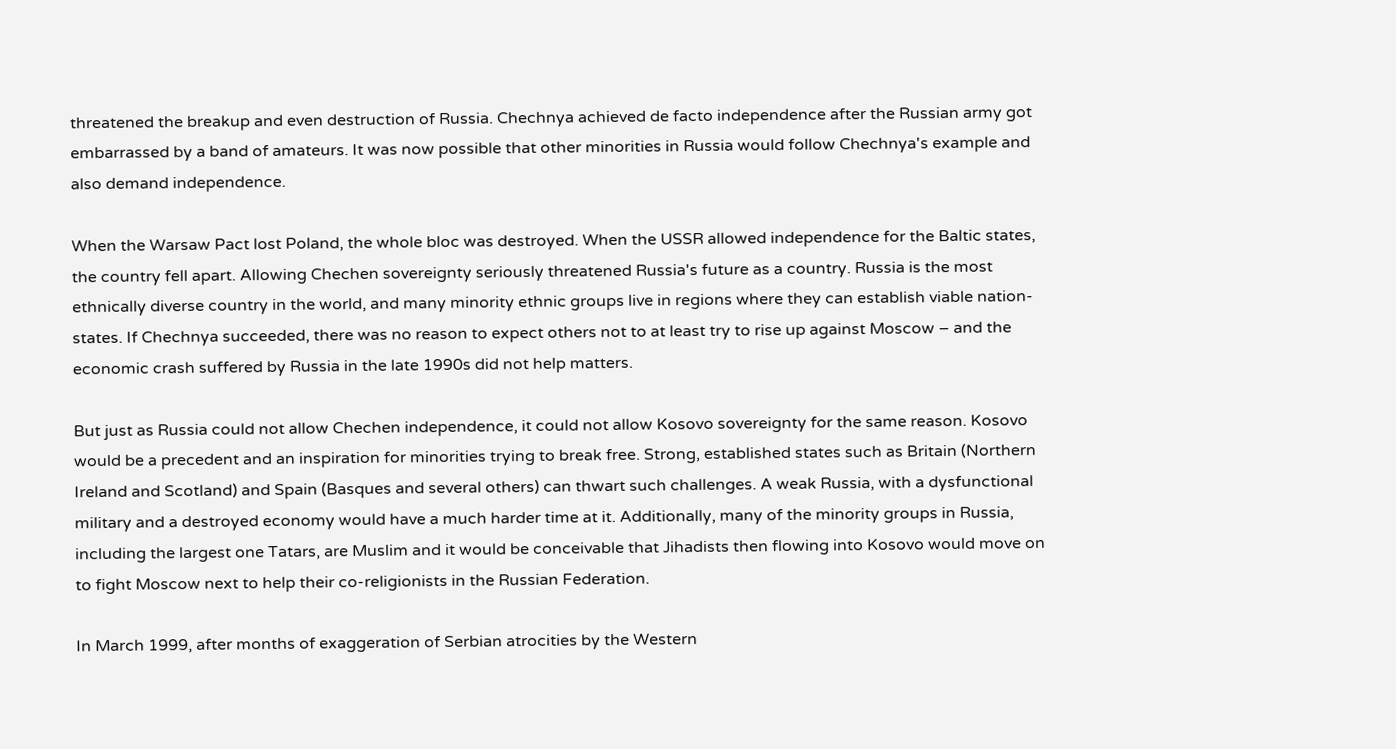threatened the breakup and even destruction of Russia. Chechnya achieved de facto independence after the Russian army got embarrassed by a band of amateurs. It was now possible that other minorities in Russia would follow Chechnya's example and also demand independence.

When the Warsaw Pact lost Poland, the whole bloc was destroyed. When the USSR allowed independence for the Baltic states, the country fell apart. Allowing Chechen sovereignty seriously threatened Russia's future as a country. Russia is the most ethnically diverse country in the world, and many minority ethnic groups live in regions where they can establish viable nation-states. If Chechnya succeeded, there was no reason to expect others not to at least try to rise up against Moscow – and the economic crash suffered by Russia in the late 1990s did not help matters.

But just as Russia could not allow Chechen independence, it could not allow Kosovo sovereignty for the same reason. Kosovo would be a precedent and an inspiration for minorities trying to break free. Strong, established states such as Britain (Northern Ireland and Scotland) and Spain (Basques and several others) can thwart such challenges. A weak Russia, with a dysfunctional military and a destroyed economy would have a much harder time at it. Additionally, many of the minority groups in Russia, including the largest one Tatars, are Muslim and it would be conceivable that Jihadists then flowing into Kosovo would move on to fight Moscow next to help their co-religionists in the Russian Federation.

In March 1999, after months of exaggeration of Serbian atrocities by the Western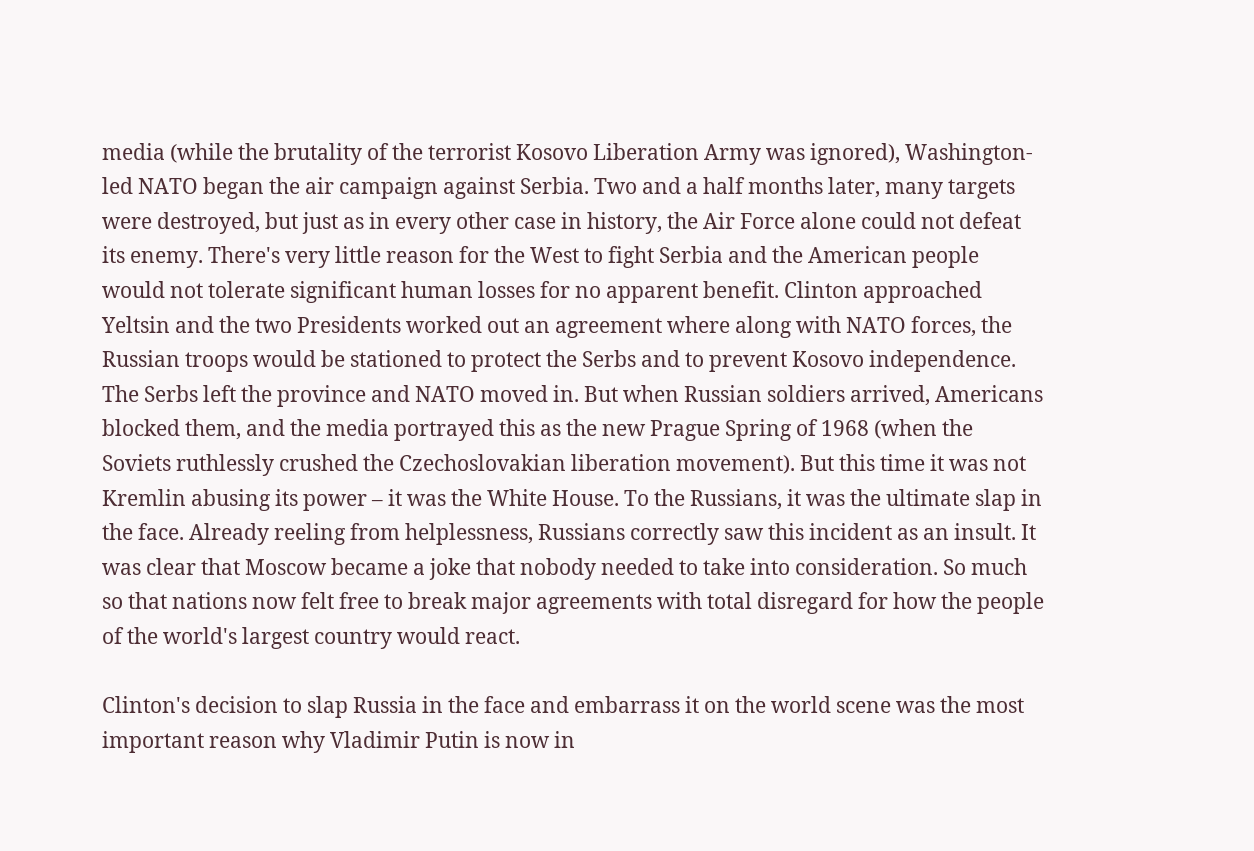media (while the brutality of the terrorist Kosovo Liberation Army was ignored), Washington-led NATO began the air campaign against Serbia. Two and a half months later, many targets were destroyed, but just as in every other case in history, the Air Force alone could not defeat its enemy. There's very little reason for the West to fight Serbia and the American people would not tolerate significant human losses for no apparent benefit. Clinton approached Yeltsin and the two Presidents worked out an agreement where along with NATO forces, the Russian troops would be stationed to protect the Serbs and to prevent Kosovo independence. The Serbs left the province and NATO moved in. But when Russian soldiers arrived, Americans blocked them, and the media portrayed this as the new Prague Spring of 1968 (when the Soviets ruthlessly crushed the Czechoslovakian liberation movement). But this time it was not Kremlin abusing its power – it was the White House. To the Russians, it was the ultimate slap in the face. Already reeling from helplessness, Russians correctly saw this incident as an insult. It was clear that Moscow became a joke that nobody needed to take into consideration. So much so that nations now felt free to break major agreements with total disregard for how the people of the world's largest country would react.

Clinton's decision to slap Russia in the face and embarrass it on the world scene was the most important reason why Vladimir Putin is now in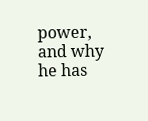power, and why he has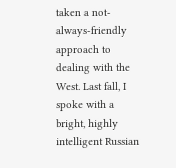taken a not-always-friendly approach to dealing with the West. Last fall, I spoke with a bright, highly intelligent Russian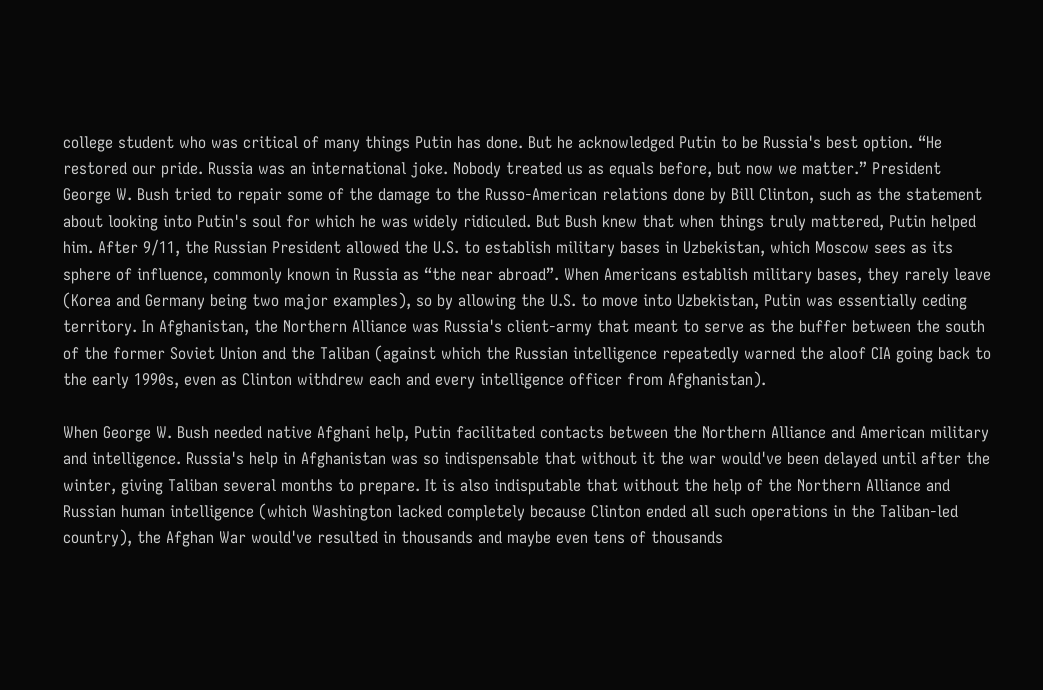college student who was critical of many things Putin has done. But he acknowledged Putin to be Russia's best option. “He restored our pride. Russia was an international joke. Nobody treated us as equals before, but now we matter.” President George W. Bush tried to repair some of the damage to the Russo-American relations done by Bill Clinton, such as the statement about looking into Putin's soul for which he was widely ridiculed. But Bush knew that when things truly mattered, Putin helped him. After 9/11, the Russian President allowed the U.S. to establish military bases in Uzbekistan, which Moscow sees as its sphere of influence, commonly known in Russia as “the near abroad”. When Americans establish military bases, they rarely leave (Korea and Germany being two major examples), so by allowing the U.S. to move into Uzbekistan, Putin was essentially ceding territory. In Afghanistan, the Northern Alliance was Russia's client-army that meant to serve as the buffer between the south of the former Soviet Union and the Taliban (against which the Russian intelligence repeatedly warned the aloof CIA going back to the early 1990s, even as Clinton withdrew each and every intelligence officer from Afghanistan).

When George W. Bush needed native Afghani help, Putin facilitated contacts between the Northern Alliance and American military and intelligence. Russia's help in Afghanistan was so indispensable that without it the war would've been delayed until after the winter, giving Taliban several months to prepare. It is also indisputable that without the help of the Northern Alliance and Russian human intelligence (which Washington lacked completely because Clinton ended all such operations in the Taliban-led country), the Afghan War would've resulted in thousands and maybe even tens of thousands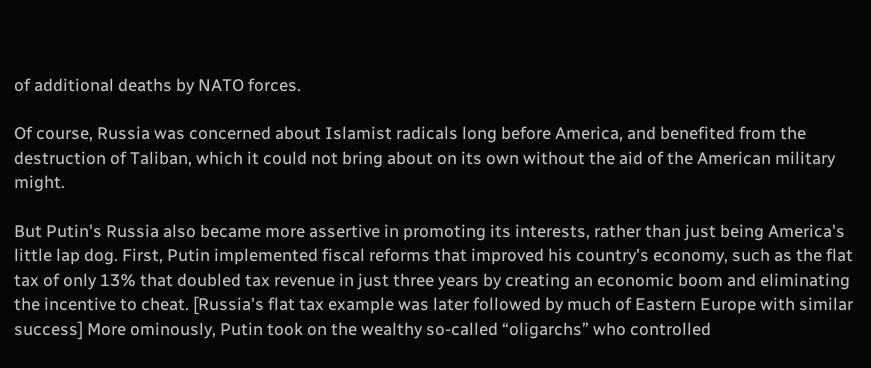of additional deaths by NATO forces.

Of course, Russia was concerned about Islamist radicals long before America, and benefited from the destruction of Taliban, which it could not bring about on its own without the aid of the American military might.

But Putin's Russia also became more assertive in promoting its interests, rather than just being America's little lap dog. First, Putin implemented fiscal reforms that improved his country's economy, such as the flat tax of only 13% that doubled tax revenue in just three years by creating an economic boom and eliminating the incentive to cheat. [Russia's flat tax example was later followed by much of Eastern Europe with similar success] More ominously, Putin took on the wealthy so-called “oligarchs” who controlled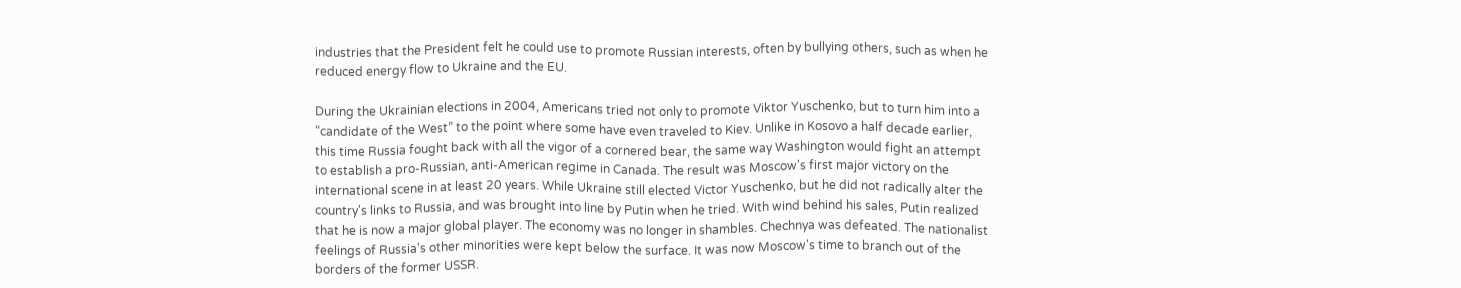industries that the President felt he could use to promote Russian interests, often by bullying others, such as when he reduced energy flow to Ukraine and the EU.

During the Ukrainian elections in 2004, Americans tried not only to promote Viktor Yuschenko, but to turn him into a “candidate of the West” to the point where some have even traveled to Kiev. Unlike in Kosovo a half decade earlier, this time Russia fought back with all the vigor of a cornered bear, the same way Washington would fight an attempt to establish a pro-Russian, anti-American regime in Canada. The result was Moscow's first major victory on the international scene in at least 20 years. While Ukraine still elected Victor Yuschenko, but he did not radically alter the country's links to Russia, and was brought into line by Putin when he tried. With wind behind his sales, Putin realized that he is now a major global player. The economy was no longer in shambles. Chechnya was defeated. The nationalist feelings of Russia's other minorities were kept below the surface. It was now Moscow's time to branch out of the borders of the former USSR.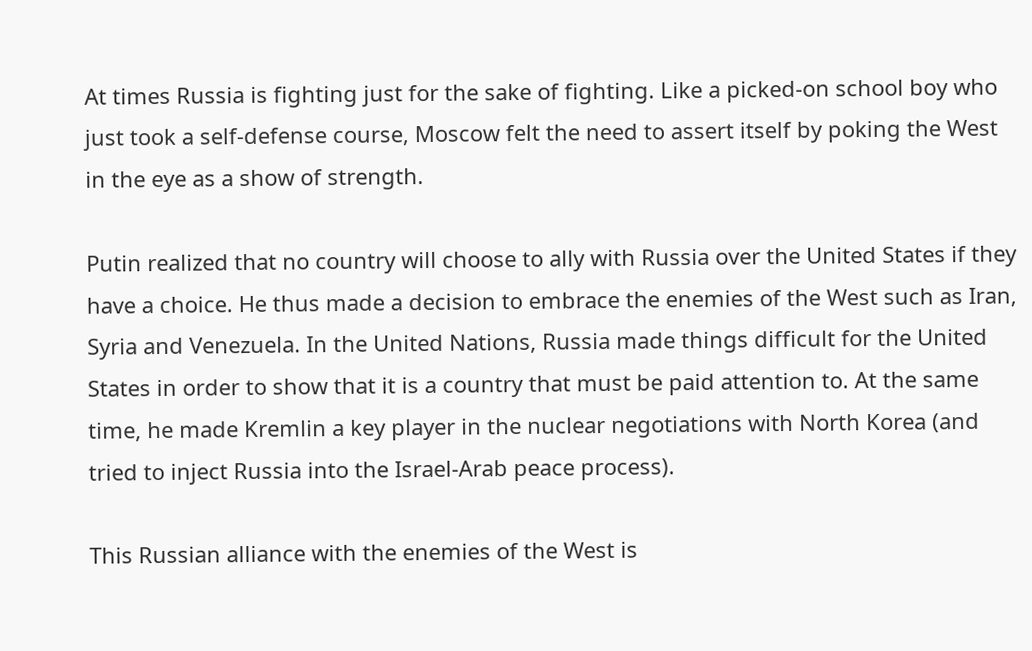At times Russia is fighting just for the sake of fighting. Like a picked-on school boy who just took a self-defense course, Moscow felt the need to assert itself by poking the West in the eye as a show of strength.

Putin realized that no country will choose to ally with Russia over the United States if they have a choice. He thus made a decision to embrace the enemies of the West such as Iran, Syria and Venezuela. In the United Nations, Russia made things difficult for the United States in order to show that it is a country that must be paid attention to. At the same time, he made Kremlin a key player in the nuclear negotiations with North Korea (and tried to inject Russia into the Israel-Arab peace process).

This Russian alliance with the enemies of the West is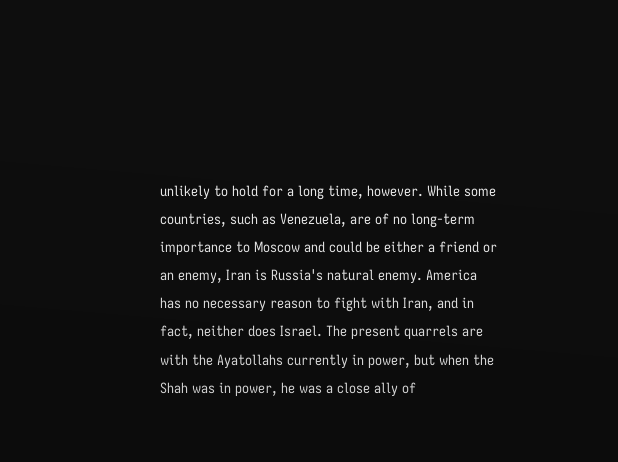unlikely to hold for a long time, however. While some countries, such as Venezuela, are of no long-term importance to Moscow and could be either a friend or an enemy, Iran is Russia's natural enemy. America has no necessary reason to fight with Iran, and in fact, neither does Israel. The present quarrels are with the Ayatollahs currently in power, but when the Shah was in power, he was a close ally of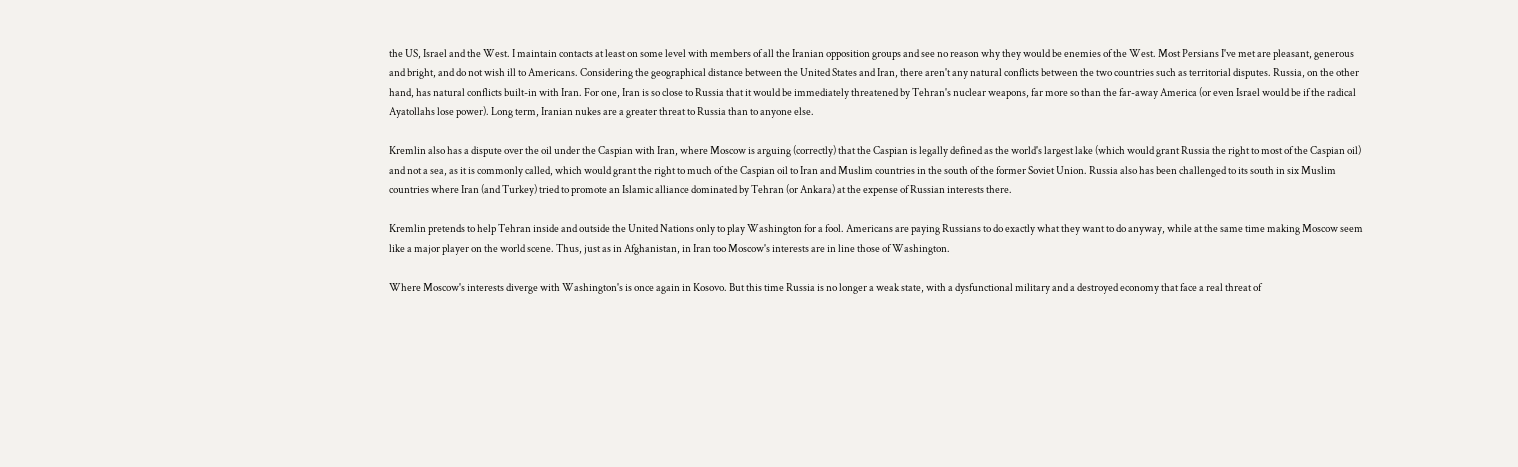the US, Israel and the West. I maintain contacts at least on some level with members of all the Iranian opposition groups and see no reason why they would be enemies of the West. Most Persians I've met are pleasant, generous and bright, and do not wish ill to Americans. Considering the geographical distance between the United States and Iran, there aren't any natural conflicts between the two countries such as territorial disputes. Russia, on the other hand, has natural conflicts built-in with Iran. For one, Iran is so close to Russia that it would be immediately threatened by Tehran's nuclear weapons, far more so than the far-away America (or even Israel would be if the radical Ayatollahs lose power). Long term, Iranian nukes are a greater threat to Russia than to anyone else.

Kremlin also has a dispute over the oil under the Caspian with Iran, where Moscow is arguing (correctly) that the Caspian is legally defined as the world's largest lake (which would grant Russia the right to most of the Caspian oil) and not a sea, as it is commonly called, which would grant the right to much of the Caspian oil to Iran and Muslim countries in the south of the former Soviet Union. Russia also has been challenged to its south in six Muslim countries where Iran (and Turkey) tried to promote an Islamic alliance dominated by Tehran (or Ankara) at the expense of Russian interests there.

Kremlin pretends to help Tehran inside and outside the United Nations only to play Washington for a fool. Americans are paying Russians to do exactly what they want to do anyway, while at the same time making Moscow seem like a major player on the world scene. Thus, just as in Afghanistan, in Iran too Moscow's interests are in line those of Washington.

Where Moscow's interests diverge with Washington's is once again in Kosovo. But this time Russia is no longer a weak state, with a dysfunctional military and a destroyed economy that face a real threat of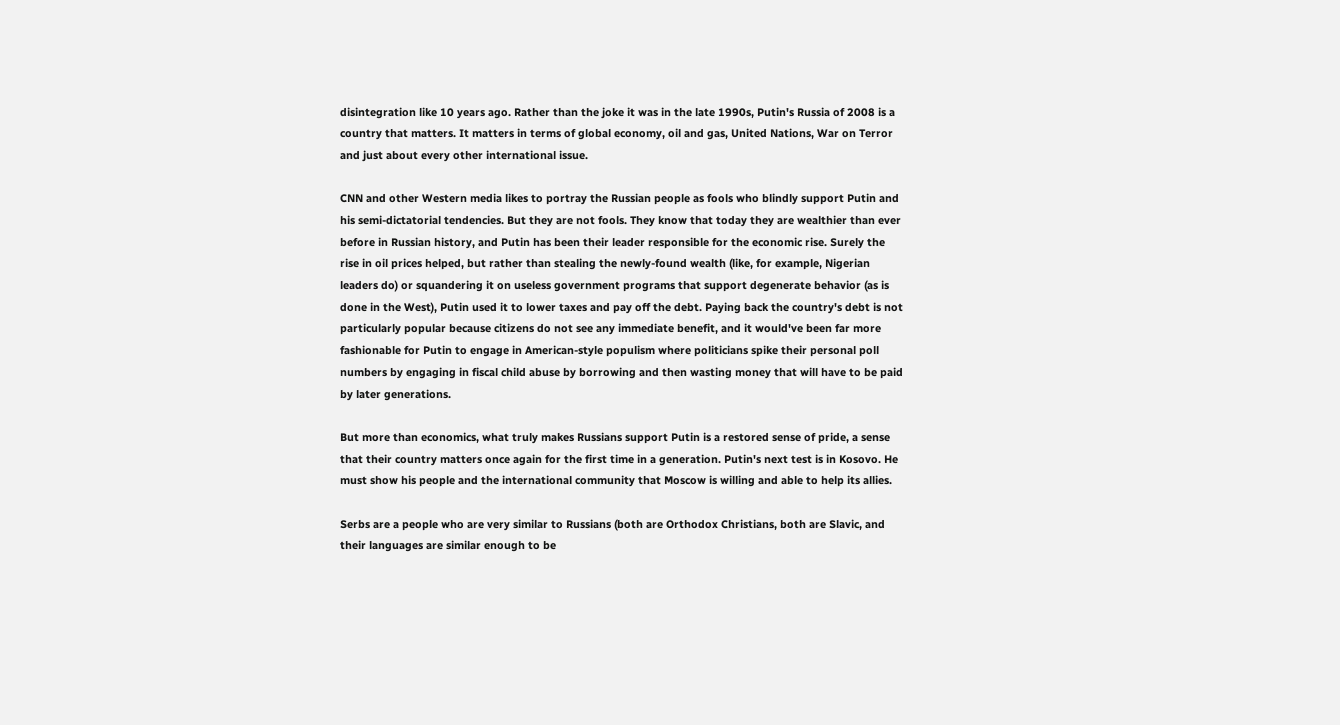disintegration like 10 years ago. Rather than the joke it was in the late 1990s, Putin's Russia of 2008 is a country that matters. It matters in terms of global economy, oil and gas, United Nations, War on Terror and just about every other international issue.

CNN and other Western media likes to portray the Russian people as fools who blindly support Putin and his semi-dictatorial tendencies. But they are not fools. They know that today they are wealthier than ever before in Russian history, and Putin has been their leader responsible for the economic rise. Surely the rise in oil prices helped, but rather than stealing the newly-found wealth (like, for example, Nigerian leaders do) or squandering it on useless government programs that support degenerate behavior (as is done in the West), Putin used it to lower taxes and pay off the debt. Paying back the country's debt is not particularly popular because citizens do not see any immediate benefit, and it would've been far more fashionable for Putin to engage in American-style populism where politicians spike their personal poll numbers by engaging in fiscal child abuse by borrowing and then wasting money that will have to be paid by later generations.

But more than economics, what truly makes Russians support Putin is a restored sense of pride, a sense that their country matters once again for the first time in a generation. Putin's next test is in Kosovo. He must show his people and the international community that Moscow is willing and able to help its allies.

Serbs are a people who are very similar to Russians (both are Orthodox Christians, both are Slavic, and their languages are similar enough to be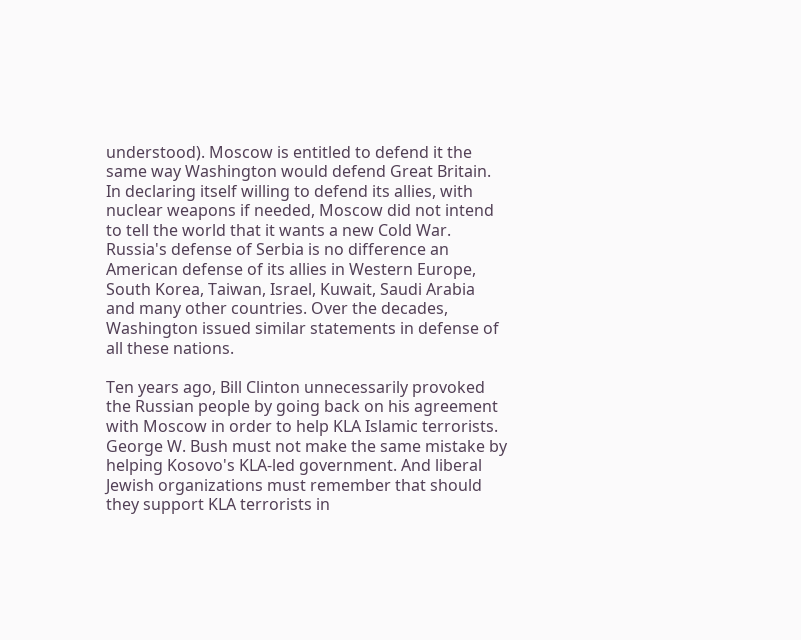understood). Moscow is entitled to defend it the same way Washington would defend Great Britain. In declaring itself willing to defend its allies, with nuclear weapons if needed, Moscow did not intend to tell the world that it wants a new Cold War. Russia's defense of Serbia is no difference an American defense of its allies in Western Europe, South Korea, Taiwan, Israel, Kuwait, Saudi Arabia and many other countries. Over the decades, Washington issued similar statements in defense of all these nations.

Ten years ago, Bill Clinton unnecessarily provoked the Russian people by going back on his agreement with Moscow in order to help KLA Islamic terrorists. George W. Bush must not make the same mistake by helping Kosovo's KLA-led government. And liberal Jewish organizations must remember that should they support KLA terrorists in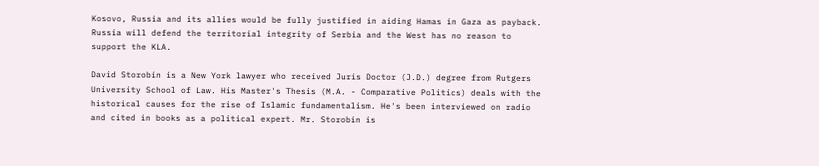Kosovo, Russia and its allies would be fully justified in aiding Hamas in Gaza as payback. Russia will defend the territorial integrity of Serbia and the West has no reason to support the KLA.

David Storobin is a New York lawyer who received Juris Doctor (J.D.) degree from Rutgers University School of Law. His Master's Thesis (M.A. - Comparative Politics) deals with the historical causes for the rise of Islamic fundamentalism. He's been interviewed on radio and cited in books as a political expert. Mr. Storobin is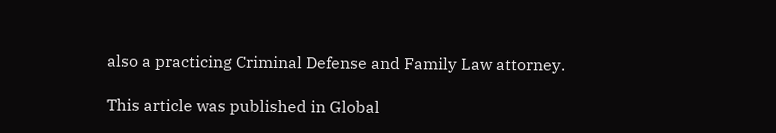also a practicing Criminal Defense and Family Law attorney.

This article was published in Global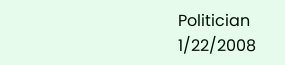Politician 1/22/2008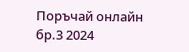Поръчай онлайн бр.3 2024